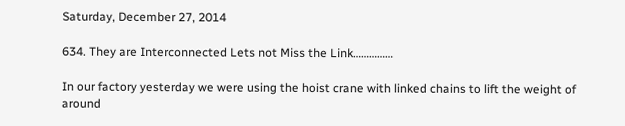Saturday, December 27, 2014

634. They are Interconnected Lets not Miss the Link……………

In our factory yesterday we were using the hoist crane with linked chains to lift the weight of around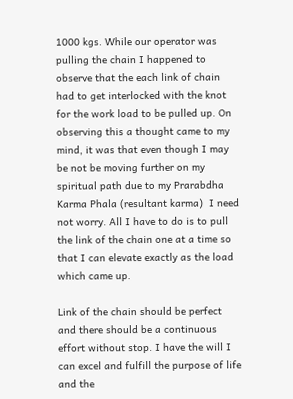1000 kgs. While our operator was pulling the chain I happened to observe that the each link of chain had to get interlocked with the knot for the work load to be pulled up. On observing this a thought came to my mind, it was that even though I may be not be moving further on my spiritual path due to my Prarabdha Karma Phala (resultant karma)  I need not worry. All I have to do is to pull the link of the chain one at a time so that I can elevate exactly as the load which came up.

Link of the chain should be perfect and there should be a continuous effort without stop. I have the will I can excel and fulfill the purpose of life and the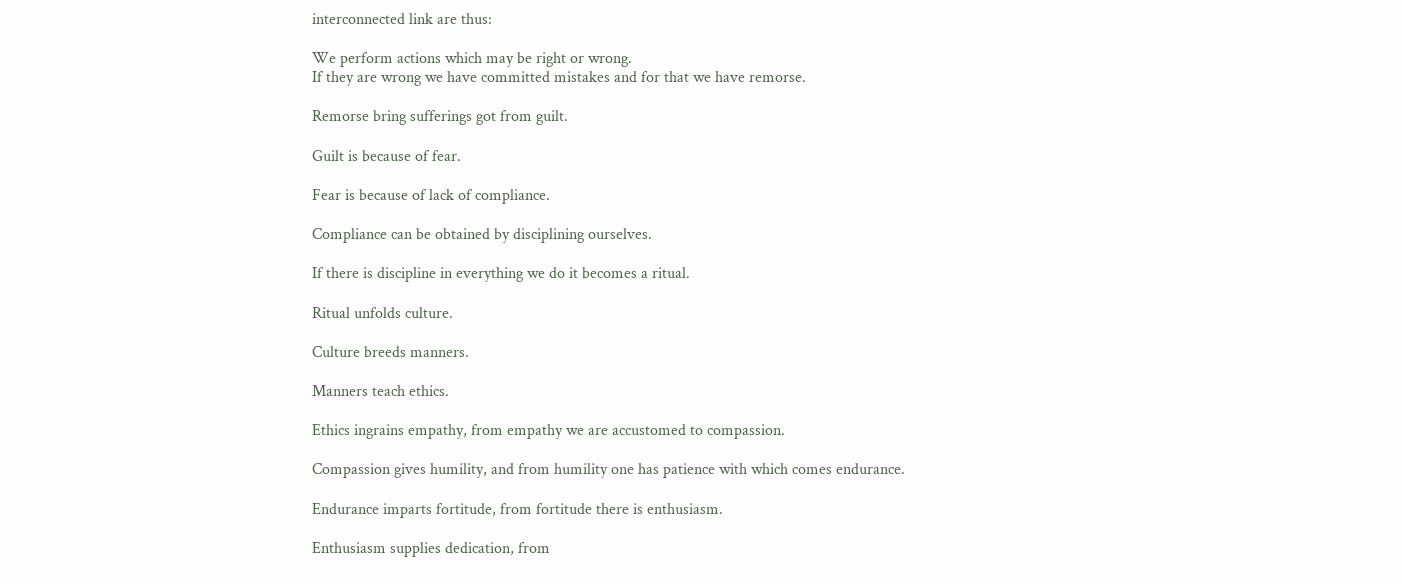interconnected link are thus:

We perform actions which may be right or wrong.
If they are wrong we have committed mistakes and for that we have remorse.

Remorse bring sufferings got from guilt.

Guilt is because of fear.

Fear is because of lack of compliance.

Compliance can be obtained by disciplining ourselves.

If there is discipline in everything we do it becomes a ritual.

Ritual unfolds culture.

Culture breeds manners.

Manners teach ethics.

Ethics ingrains empathy, from empathy we are accustomed to compassion.

Compassion gives humility, and from humility one has patience with which comes endurance.

Endurance imparts fortitude, from fortitude there is enthusiasm.

Enthusiasm supplies dedication, from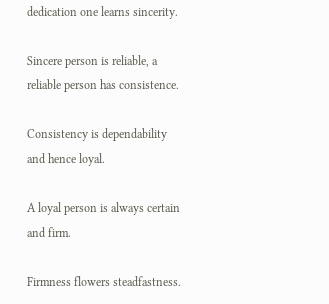dedication one learns sincerity.

Sincere person is reliable, a reliable person has consistence.

Consistency is dependability and hence loyal.

A loyal person is always certain and firm.

Firmness flowers steadfastness.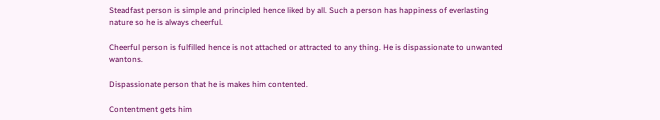Steadfast person is simple and principled hence liked by all. Such a person has happiness of everlasting nature so he is always cheerful.

Cheerful person is fulfilled hence is not attached or attracted to any thing. He is dispassionate to unwanted wantons.

Dispassionate person that he is makes him contented.

Contentment gets him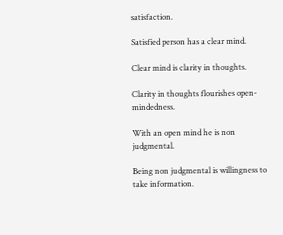satisfaction.

Satisfied person has a clear mind.

Clear mind is clarity in thoughts.

Clarity in thoughts flourishes open-mindedness.

With an open mind he is non judgmental.

Being non judgmental is willingness to take information.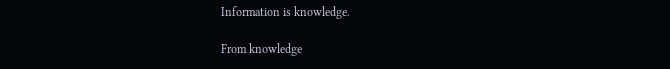Information is knowledge.

From knowledge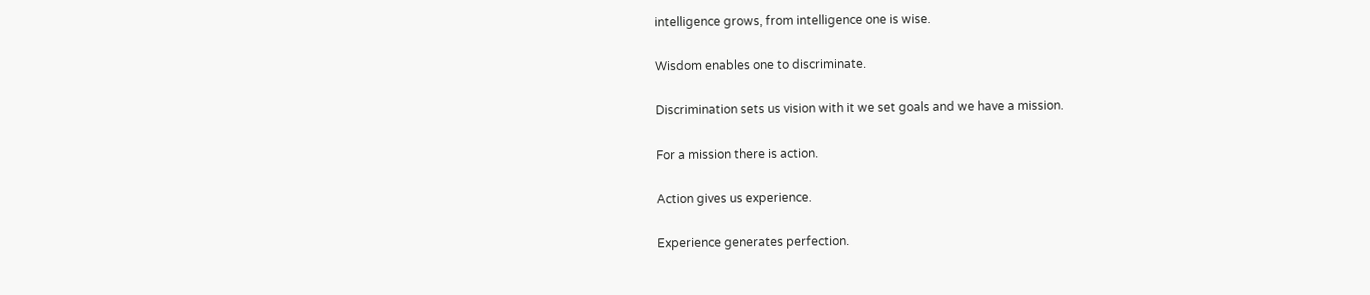intelligence grows, from intelligence one is wise.

Wisdom enables one to discriminate.

Discrimination sets us vision with it we set goals and we have a mission.

For a mission there is action.

Action gives us experience.

Experience generates perfection.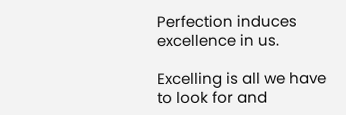Perfection induces excellence in us.

Excelling is all we have to look for and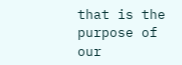that is the purpose of our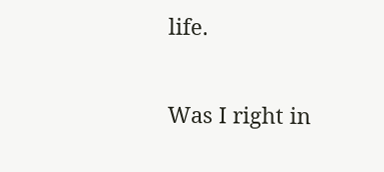life.

Was I right in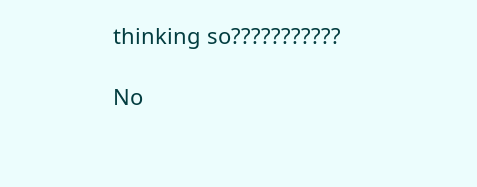thinking so???????????

No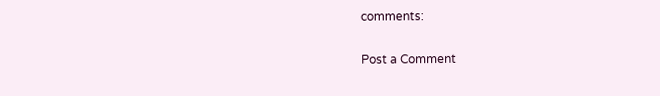comments:

Post a Comment